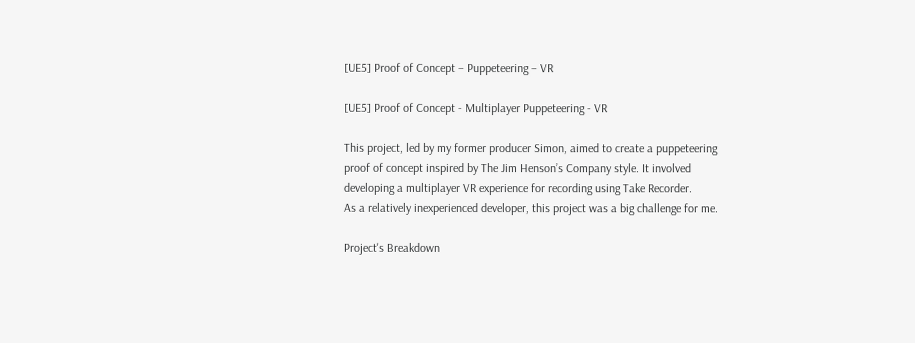[UE5] Proof of Concept – Puppeteering – VR

[UE5] Proof of Concept - Multiplayer Puppeteering - VR

This project, led by my former producer Simon, aimed to create a puppeteering proof of concept inspired by The Jim Henson’s Company style. It involved developing a multiplayer VR experience for recording using Take Recorder.
As a relatively inexperienced developer, this project was a big challenge for me.

Project's Breakdown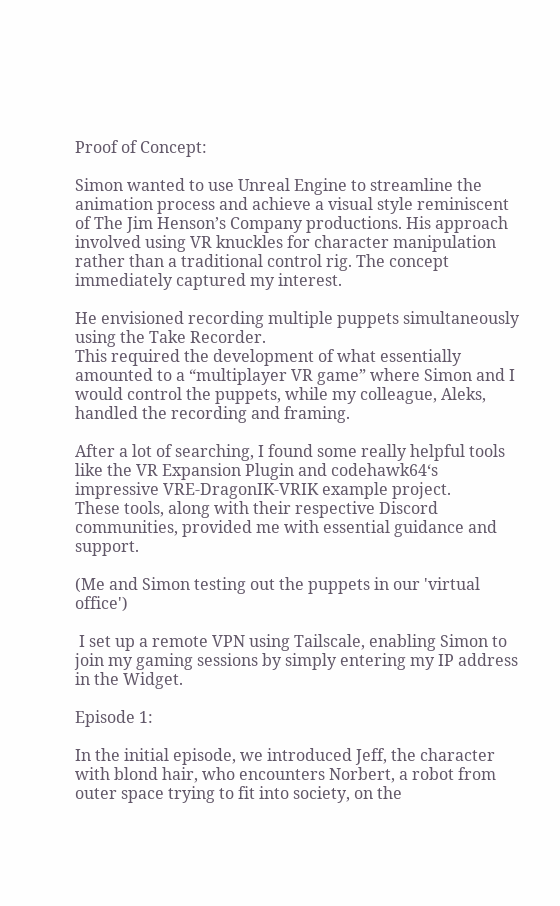Proof of Concept:

Simon wanted to use Unreal Engine to streamline the animation process and achieve a visual style reminiscent of The Jim Henson’s Company productions. His approach involved using VR knuckles for character manipulation rather than a traditional control rig. The concept immediately captured my interest.

He envisioned recording multiple puppets simultaneously using the Take Recorder.
This required the development of what essentially amounted to a “multiplayer VR game” where Simon and I would control the puppets, while my colleague, Aleks, handled the recording and framing.

After a lot of searching, I found some really helpful tools like the VR Expansion Plugin and codehawk64‘s impressive VRE-DragonIK-VRIK example project.
These tools, along with their respective Discord communities, provided me with essential guidance and support.

(Me and Simon testing out the puppets in our 'virtual office')

 I set up a remote VPN using Tailscale, enabling Simon to join my gaming sessions by simply entering my IP address in the Widget.

Episode 1:

In the initial episode, we introduced Jeff, the character with blond hair, who encounters Norbert, a robot from outer space trying to fit into society, on the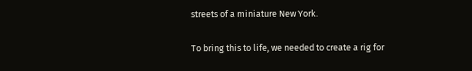streets of a miniature New York.

To bring this to life, we needed to create a rig for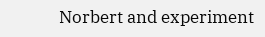Norbert and experiment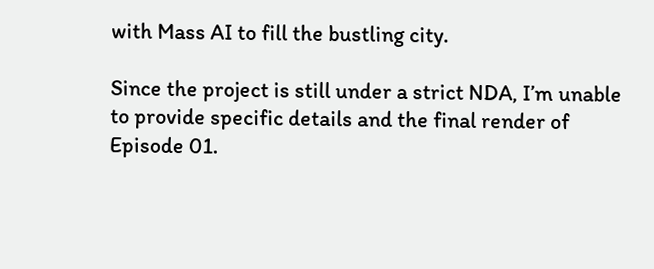with Mass AI to fill the bustling city.

Since the project is still under a strict NDA, I’m unable to provide specific details and the final render of Episode 01.